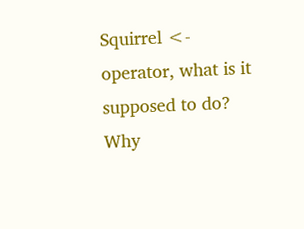Squirrel <- operator, what is it supposed to do? Why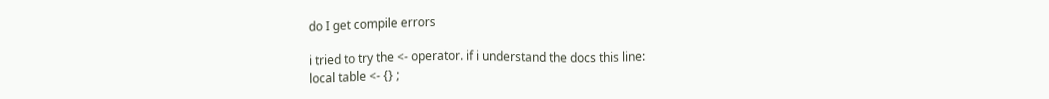do I get compile errors

i tried to try the <- operator. if i understand the docs this line:
local table <- {} ;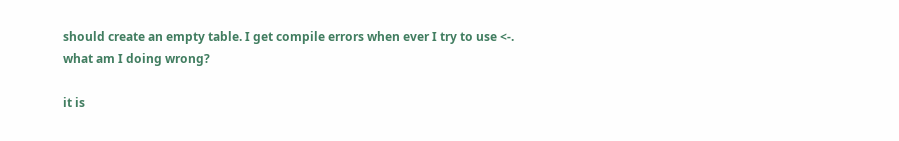should create an empty table. I get compile errors when ever I try to use <-.
what am I doing wrong?

it is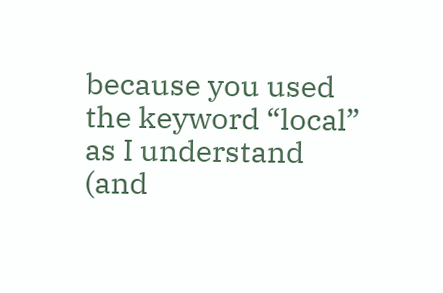because you used the keyword “local” as I understand (and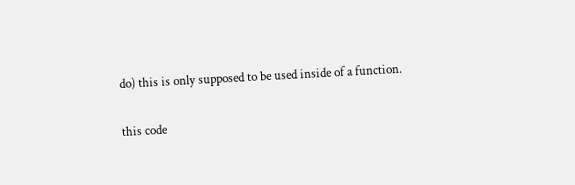do) this is only supposed to be used inside of a function.

this code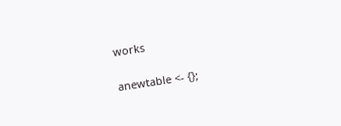works

anewtable <- {};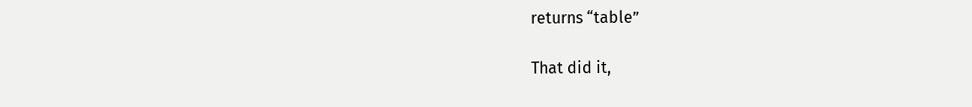returns “table”

That did it,